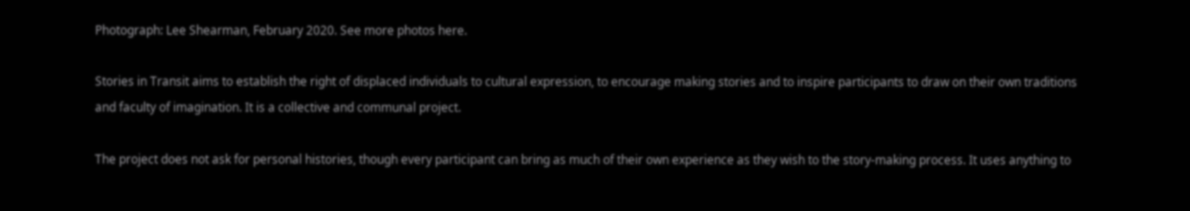Photograph: Lee Shearman, February 2020. See more photos here.

Stories in Transit aims to establish the right of displaced individuals to cultural expression, to encourage making stories and to inspire participants to draw on their own traditions and faculty of imagination. It is a collective and communal project.

The project does not ask for personal histories, though every participant can bring as much of their own experience as they wish to the story-making process. It uses anything to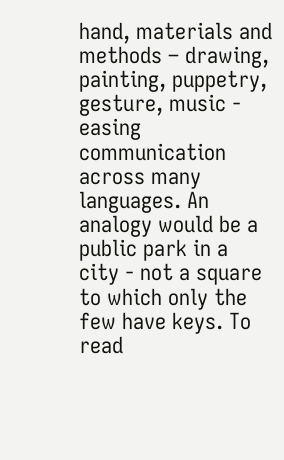hand, materials and methods – drawing, painting, puppetry, gesture, music - easing communication across many languages. An analogy would be a public park in a city - not a square to which only the few have keys. To read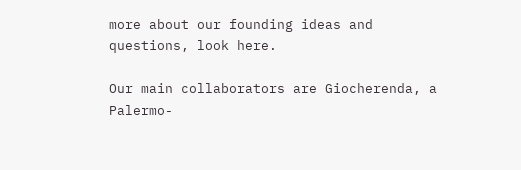more about our founding ideas and questions, look here.

Our main collaborators are Giocherenda, a Palermo-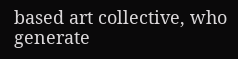based art collective, who generate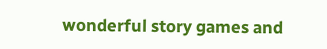wonderful story games and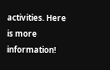activities. Here is more information!